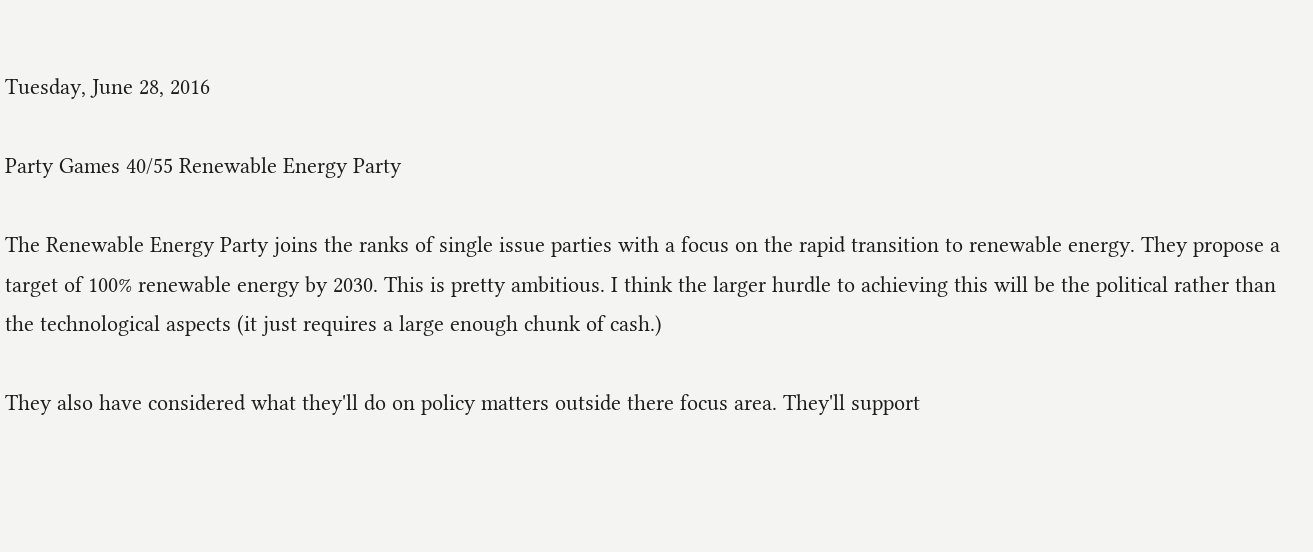Tuesday, June 28, 2016

Party Games 40/55 Renewable Energy Party

The Renewable Energy Party joins the ranks of single issue parties with a focus on the rapid transition to renewable energy. They propose a target of 100% renewable energy by 2030. This is pretty ambitious. I think the larger hurdle to achieving this will be the political rather than the technological aspects (it just requires a large enough chunk of cash.)

They also have considered what they'll do on policy matters outside there focus area. They'll support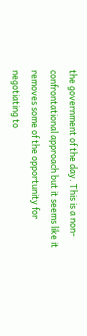the government of the day. This is a non-confrontational approach but it seems like it removes some of the opportunity for negotiating to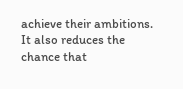achieve their ambitions. It also reduces the chance that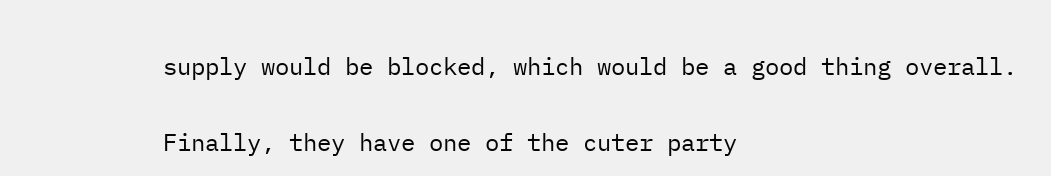supply would be blocked, which would be a good thing overall.

Finally, they have one of the cuter party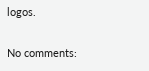logos.

No comments: